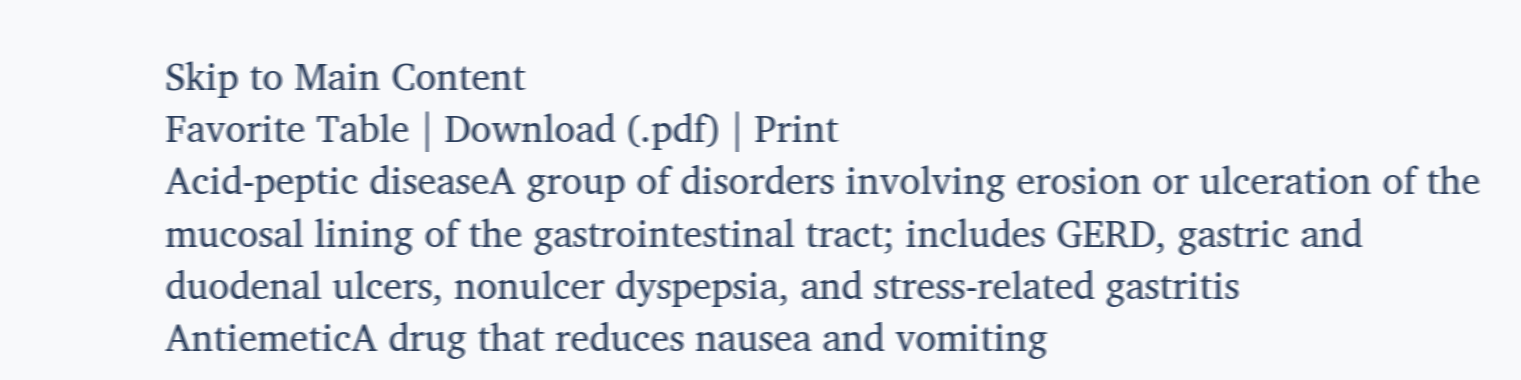Skip to Main Content
Favorite Table | Download (.pdf) | Print
Acid-peptic diseaseA group of disorders involving erosion or ulceration of the mucosal lining of the gastrointestinal tract; includes GERD, gastric and duodenal ulcers, nonulcer dyspepsia, and stress-related gastritis
AntiemeticA drug that reduces nausea and vomiting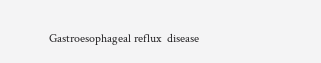Gastroesophageal reflux  disease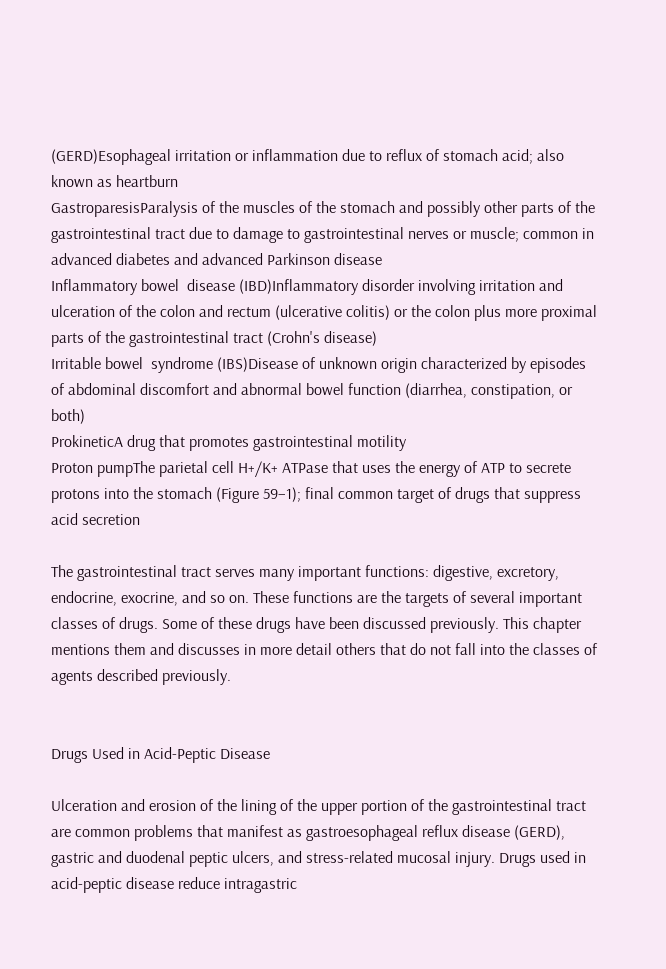(GERD)Esophageal irritation or inflammation due to reflux of stomach acid; also known as heartburn
GastroparesisParalysis of the muscles of the stomach and possibly other parts of the gastrointestinal tract due to damage to gastrointestinal nerves or muscle; common in advanced diabetes and advanced Parkinson disease
Inflammatory bowel  disease (IBD)Inflammatory disorder involving irritation and ulceration of the colon and rectum (ulcerative colitis) or the colon plus more proximal parts of the gastrointestinal tract (Crohn's disease)
Irritable bowel  syndrome (IBS)Disease of unknown origin characterized by episodes of abdominal discomfort and abnormal bowel function (diarrhea, constipation, or both)
ProkineticA drug that promotes gastrointestinal motility
Proton pumpThe parietal cell H+/K+ ATPase that uses the energy of ATP to secrete protons into the stomach (Figure 59–1); final common target of drugs that suppress acid secretion

The gastrointestinal tract serves many important functions: digestive, excretory, endocrine, exocrine, and so on. These functions are the targets of several important classes of drugs. Some of these drugs have been discussed previously. This chapter mentions them and discusses in more detail others that do not fall into the classes of agents described previously.


Drugs Used in Acid-Peptic Disease

Ulceration and erosion of the lining of the upper portion of the gastrointestinal tract are common problems that manifest as gastroesophageal reflux disease (GERD), gastric and duodenal peptic ulcers, and stress-related mucosal injury. Drugs used in acid-peptic disease reduce intragastric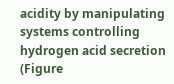acidity by manipulating systems controlling hydrogen acid secretion (Figure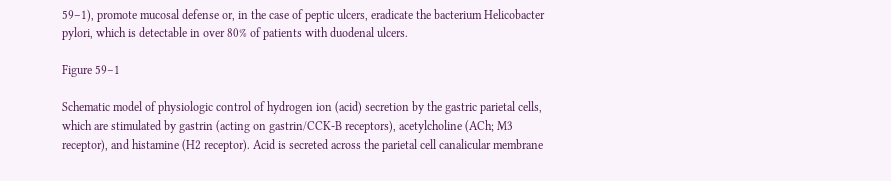59–1), promote mucosal defense or, in the case of peptic ulcers, eradicate the bacterium Helicobacter pylori, which is detectable in over 80% of patients with duodenal ulcers.

Figure 59–1

Schematic model of physiologic control of hydrogen ion (acid) secretion by the gastric parietal cells, which are stimulated by gastrin (acting on gastrin/CCK-B receptors), acetylcholine (ACh; M3 receptor), and histamine (H2 receptor). Acid is secreted across the parietal cell canalicular membrane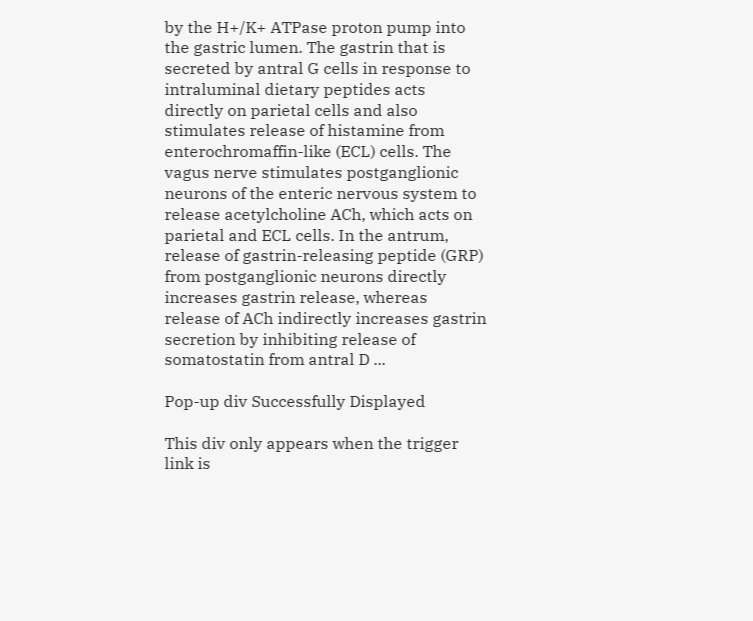by the H+/K+ ATPase proton pump into the gastric lumen. The gastrin that is secreted by antral G cells in response to intraluminal dietary peptides acts directly on parietal cells and also stimulates release of histamine from enterochromaffin-like (ECL) cells. The vagus nerve stimulates postganglionic neurons of the enteric nervous system to release acetylcholine ACh, which acts on parietal and ECL cells. In the antrum, release of gastrin-releasing peptide (GRP) from postganglionic neurons directly increases gastrin release, whereas release of ACh indirectly increases gastrin secretion by inhibiting release of somatostatin from antral D ...

Pop-up div Successfully Displayed

This div only appears when the trigger link is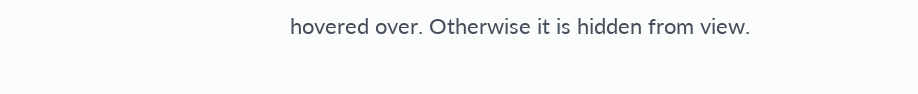hovered over. Otherwise it is hidden from view.